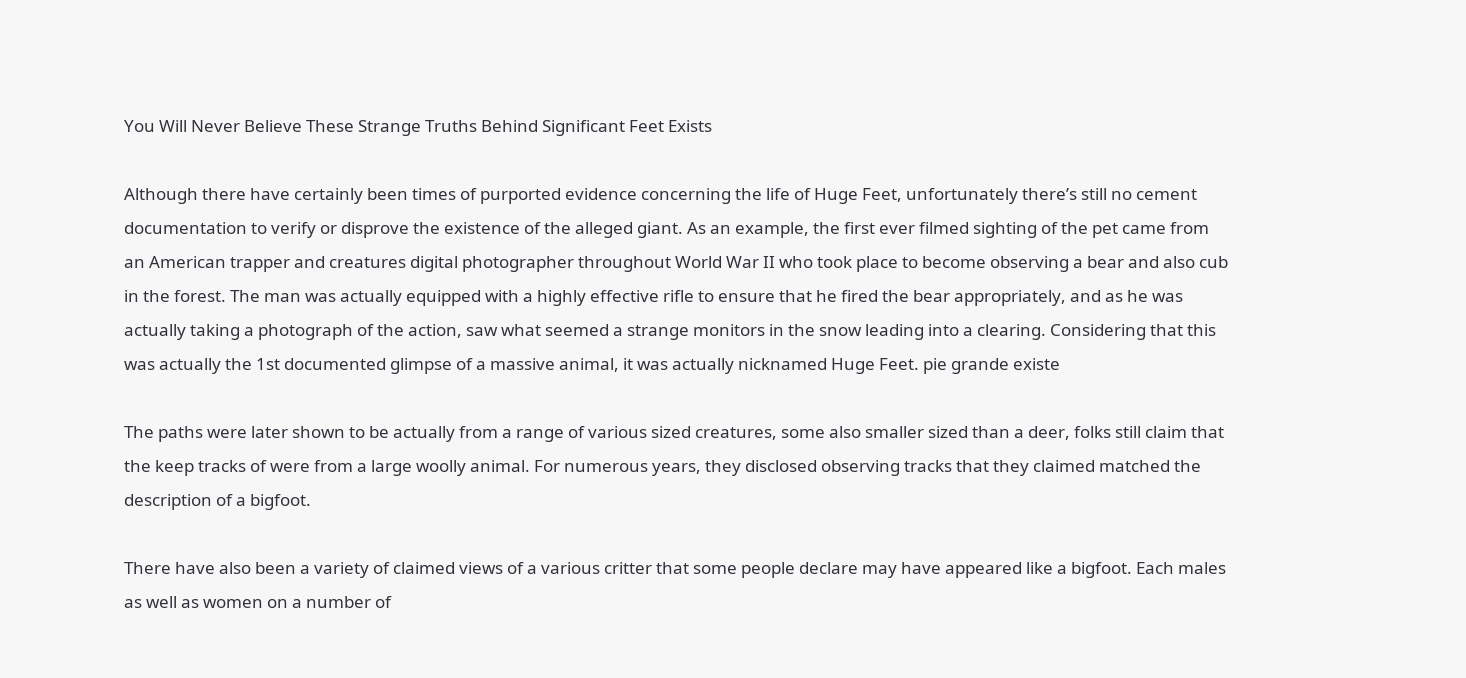You Will Never Believe These Strange Truths Behind Significant Feet Exists

Although there have certainly been times of purported evidence concerning the life of Huge Feet, unfortunately there’s still no cement documentation to verify or disprove the existence of the alleged giant. As an example, the first ever filmed sighting of the pet came from an American trapper and creatures digital photographer throughout World War II who took place to become observing a bear and also cub in the forest. The man was actually equipped with a highly effective rifle to ensure that he fired the bear appropriately, and as he was actually taking a photograph of the action, saw what seemed a strange monitors in the snow leading into a clearing. Considering that this was actually the 1st documented glimpse of a massive animal, it was actually nicknamed Huge Feet. pie grande existe

The paths were later shown to be actually from a range of various sized creatures, some also smaller sized than a deer, folks still claim that the keep tracks of were from a large woolly animal. For numerous years, they disclosed observing tracks that they claimed matched the description of a bigfoot.

There have also been a variety of claimed views of a various critter that some people declare may have appeared like a bigfoot. Each males as well as women on a number of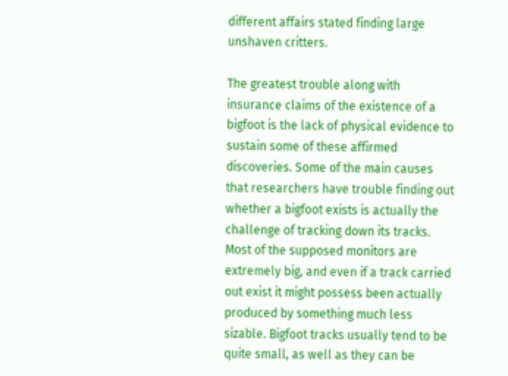different affairs stated finding large unshaven critters.

The greatest trouble along with insurance claims of the existence of a bigfoot is the lack of physical evidence to sustain some of these affirmed discoveries. Some of the main causes that researchers have trouble finding out whether a bigfoot exists is actually the challenge of tracking down its tracks. Most of the supposed monitors are extremely big, and even if a track carried out exist it might possess been actually produced by something much less sizable. Bigfoot tracks usually tend to be quite small, as well as they can be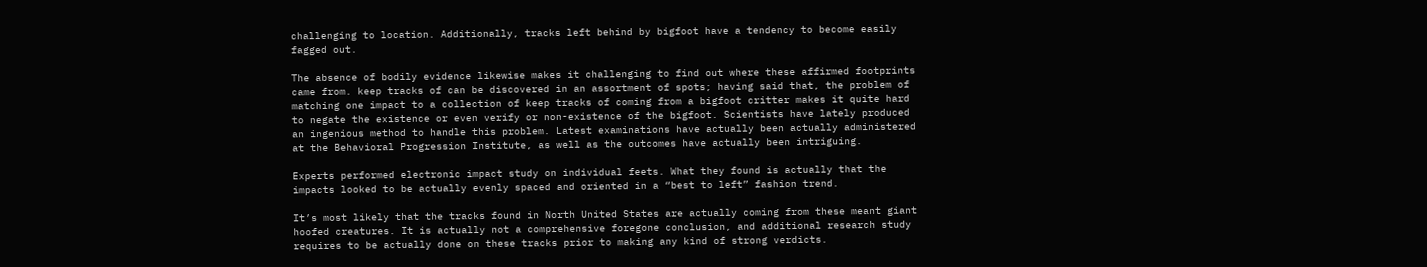challenging to location. Additionally, tracks left behind by bigfoot have a tendency to become easily fagged out.

The absence of bodily evidence likewise makes it challenging to find out where these affirmed footprints came from. keep tracks of can be discovered in an assortment of spots; having said that, the problem of matching one impact to a collection of keep tracks of coming from a bigfoot critter makes it quite hard to negate the existence or even verify or non-existence of the bigfoot. Scientists have lately produced an ingenious method to handle this problem. Latest examinations have actually been actually administered at the Behavioral Progression Institute, as well as the outcomes have actually been intriguing.

Experts performed electronic impact study on individual feets. What they found is actually that the impacts looked to be actually evenly spaced and oriented in a “best to left” fashion trend.

It’s most likely that the tracks found in North United States are actually coming from these meant giant hoofed creatures. It is actually not a comprehensive foregone conclusion, and additional research study requires to be actually done on these tracks prior to making any kind of strong verdicts.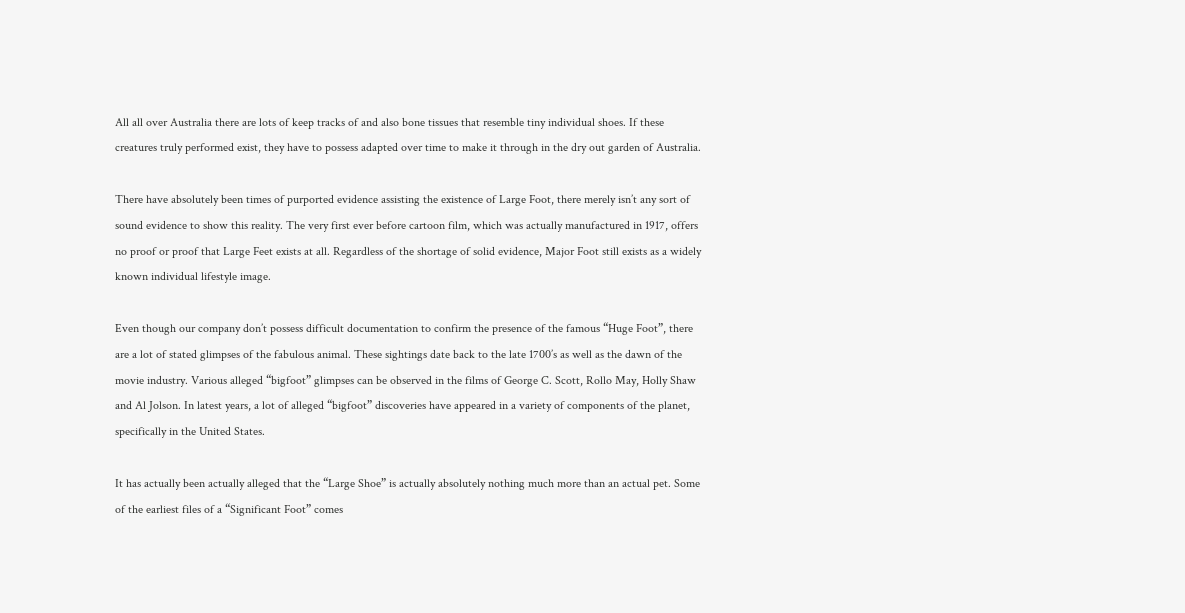All all over Australia there are lots of keep tracks of and also bone tissues that resemble tiny individual shoes. If these creatures truly performed exist, they have to possess adapted over time to make it through in the dry out garden of Australia.

There have absolutely been times of purported evidence assisting the existence of Large Foot, there merely isn’t any sort of sound evidence to show this reality. The very first ever before cartoon film, which was actually manufactured in 1917, offers no proof or proof that Large Feet exists at all. Regardless of the shortage of solid evidence, Major Foot still exists as a widely known individual lifestyle image.

Even though our company don’t possess difficult documentation to confirm the presence of the famous “Huge Foot”, there are a lot of stated glimpses of the fabulous animal. These sightings date back to the late 1700’s as well as the dawn of the movie industry. Various alleged “bigfoot” glimpses can be observed in the films of George C. Scott, Rollo May, Holly Shaw and Al Jolson. In latest years, a lot of alleged “bigfoot” discoveries have appeared in a variety of components of the planet, specifically in the United States.

It has actually been actually alleged that the “Large Shoe” is actually absolutely nothing much more than an actual pet. Some of the earliest files of a “Significant Foot” comes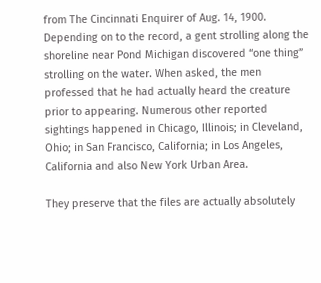from The Cincinnati Enquirer of Aug. 14, 1900. Depending on to the record, a gent strolling along the shoreline near Pond Michigan discovered “one thing” strolling on the water. When asked, the men professed that he had actually heard the creature prior to appearing. Numerous other reported sightings happened in Chicago, Illinois; in Cleveland, Ohio; in San Francisco, California; in Los Angeles, California and also New York Urban Area.

They preserve that the files are actually absolutely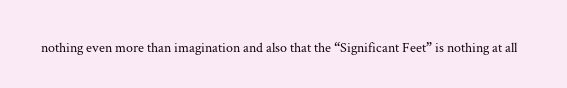nothing even more than imagination and also that the “Significant Feet” is nothing at all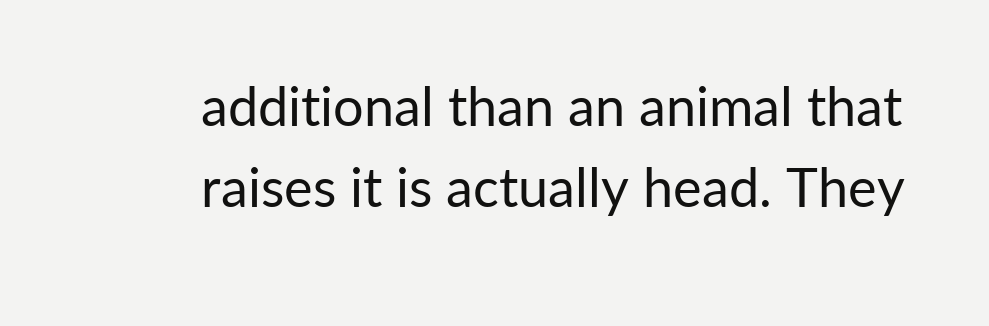additional than an animal that raises it is actually head. They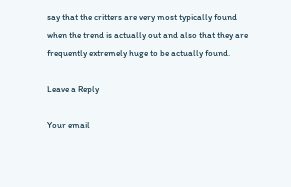say that the critters are very most typically found when the trend is actually out and also that they are frequently extremely huge to be actually found.

Leave a Reply

Your email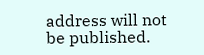address will not be published.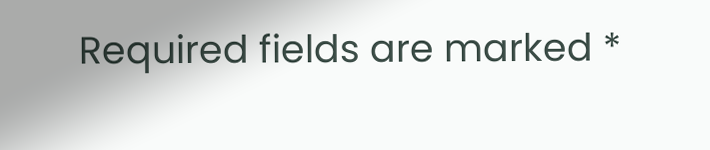Required fields are marked *